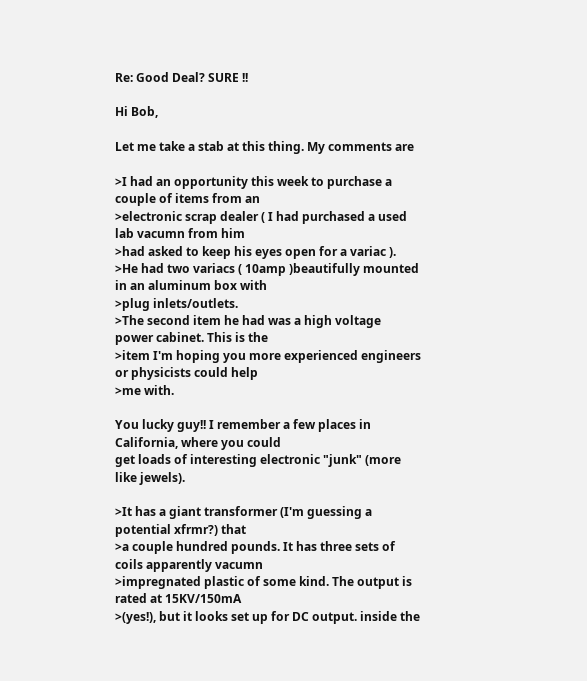Re: Good Deal? SURE !!

Hi Bob,

Let me take a stab at this thing. My comments are

>I had an opportunity this week to purchase a couple of items from an
>electronic scrap dealer ( I had purchased a used lab vacumn from him
>had asked to keep his eyes open for a variac ).
>He had two variacs ( 10amp )beautifully mounted in an aluminum box with
>plug inlets/outlets.
>The second item he had was a high voltage power cabinet. This is the
>item I'm hoping you more experienced engineers or physicists could help
>me with.

You lucky guy!! I remember a few places in California, where you could
get loads of interesting electronic "junk" (more like jewels).

>It has a giant transformer (I'm guessing a potential xfrmr?) that
>a couple hundred pounds. It has three sets of coils apparently vacumn
>impregnated plastic of some kind. The output is rated at 15KV/150mA
>(yes!), but it looks set up for DC output. inside the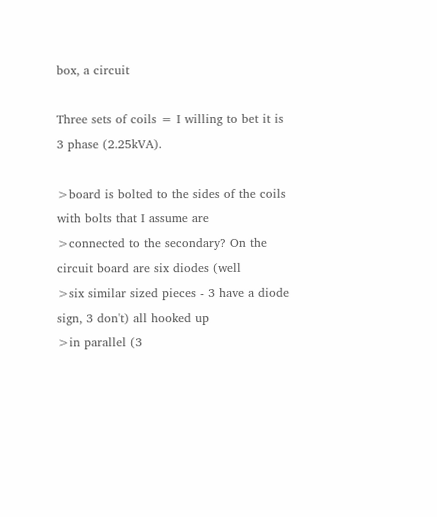box, a circuit

Three sets of coils = I willing to bet it is 3 phase (2.25kVA).

>board is bolted to the sides of the coils with bolts that I assume are
>connected to the secondary? On the circuit board are six diodes (well
>six similar sized pieces - 3 have a diode sign, 3 don't) all hooked up
>in parallel (3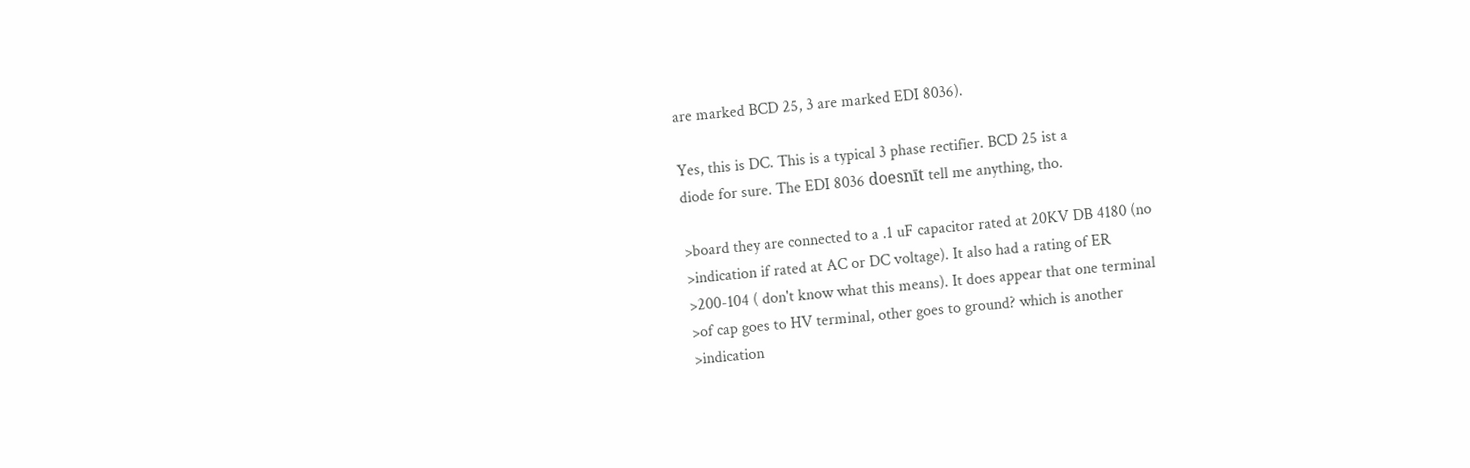are marked BCD 25, 3 are marked EDI 8036).

Yes, this is DC. This is a typical 3 phase rectifier. BCD 25 ist a
diode for sure. The EDI 8036 doesnīt tell me anything, tho.

>board they are connected to a .1 uF capacitor rated at 20KV DB 4180 (no
>indication if rated at AC or DC voltage). It also had a rating of ER
>200-104 ( don't know what this means). It does appear that one terminal
>of cap goes to HV terminal, other goes to ground? which is another
>indication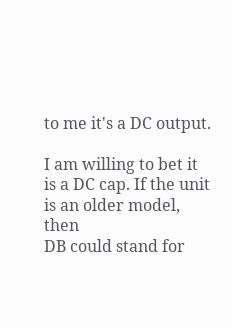to me it's a DC output.

I am willing to bet it is a DC cap. If the unit is an older model, then
DB could stand for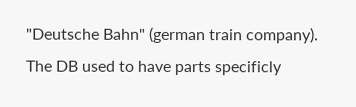"Deutsche Bahn" (german train company).
The DB used to have parts specificly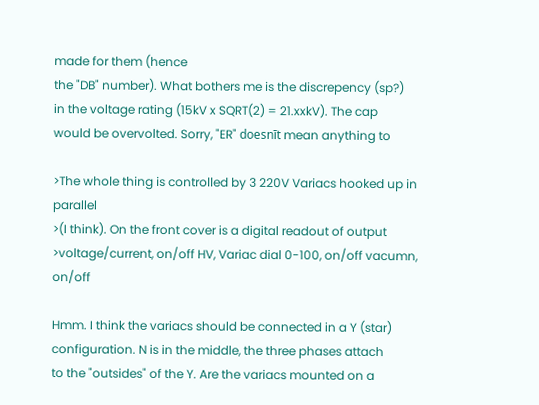made for them (hence
the "DB" number). What bothers me is the discrepency (sp?)
in the voltage rating (15kV x SQRT(2) = 21.xxkV). The cap
would be overvolted. Sorry, "ER" doesnīt mean anything to

>The whole thing is controlled by 3 220V Variacs hooked up in parallel
>(I think). On the front cover is a digital readout of output
>voltage/current, on/off HV, Variac dial 0-100, on/off vacumn, on/off

Hmm. I think the variacs should be connected in a Y (star)
configuration. N is in the middle, the three phases attach
to the "outsides" of the Y. Are the variacs mounted on a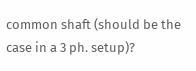common shaft (should be the case in a 3 ph. setup)?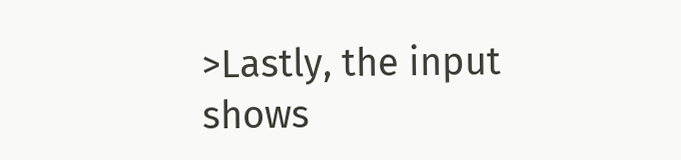>Lastly, the input shows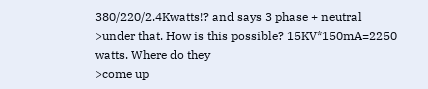380/220/2.4Kwatts!? and says 3 phase + neutral
>under that. How is this possible? 15KV*150mA=2250 watts. Where do they
>come up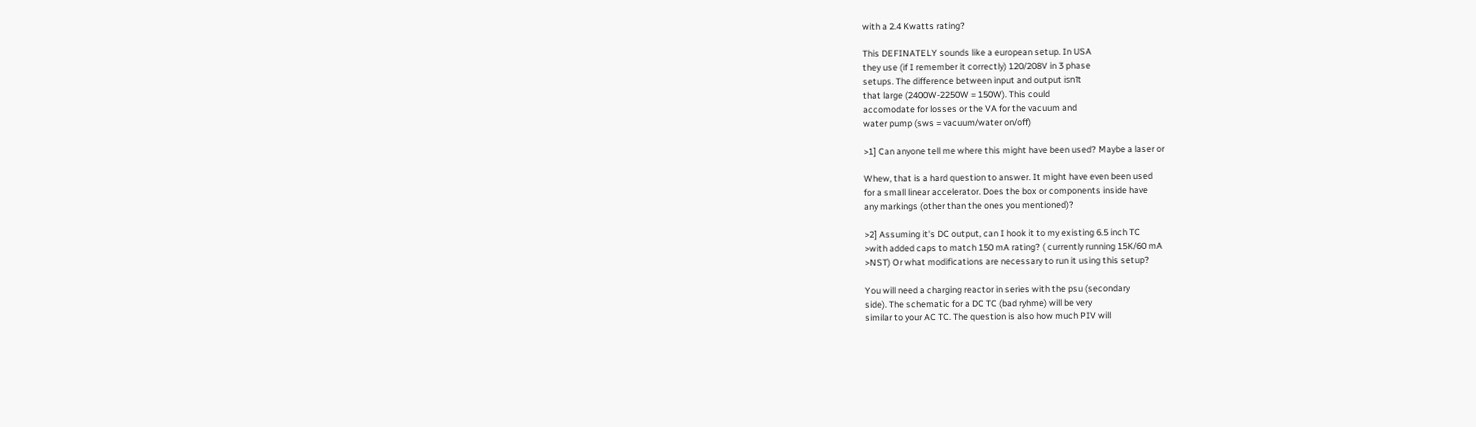with a 2.4 Kwatts rating?

This DEFINATELY sounds like a european setup. In USA
they use (if I remember it correctly) 120/208V in 3 phase
setups. The difference between input and output isnīt
that large (2400W-2250W = 150W). This could
accomodate for losses or the VA for the vacuum and
water pump (sws = vacuum/water on/off)

>1] Can anyone tell me where this might have been used? Maybe a laser or

Whew, that is a hard question to answer. It might have even been used
for a small linear accelerator. Does the box or components inside have
any markings (other than the ones you mentioned)?

>2] Assuming it's DC output, can I hook it to my existing 6.5 inch TC
>with added caps to match 150 mA rating? ( currently running 15K/60 mA
>NST) Or what modifications are necessary to run it using this setup?

You will need a charging reactor in series with the psu (secondary
side). The schematic for a DC TC (bad ryhme) will be very
similar to your AC TC. The question is also how much PIV will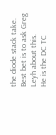the diode stack take. Best bet is to ask Greg Leyh about this.
He is the DC TC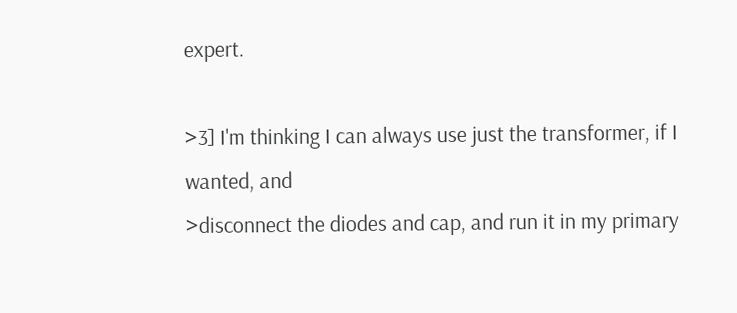expert.

>3] I'm thinking I can always use just the transformer, if I wanted, and
>disconnect the diodes and cap, and run it in my primary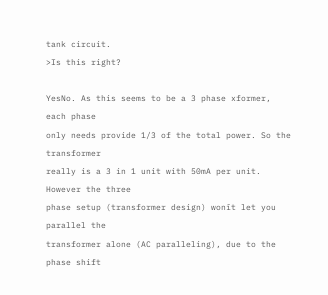tank circuit.
>Is this right?

YesNo. As this seems to be a 3 phase xformer, each phase
only needs provide 1/3 of the total power. So the transformer
really is a 3 in 1 unit with 50mA per unit. However the three
phase setup (transformer design) wonīt let you parallel the
transformer alone (AC paralleling), due to the phase shift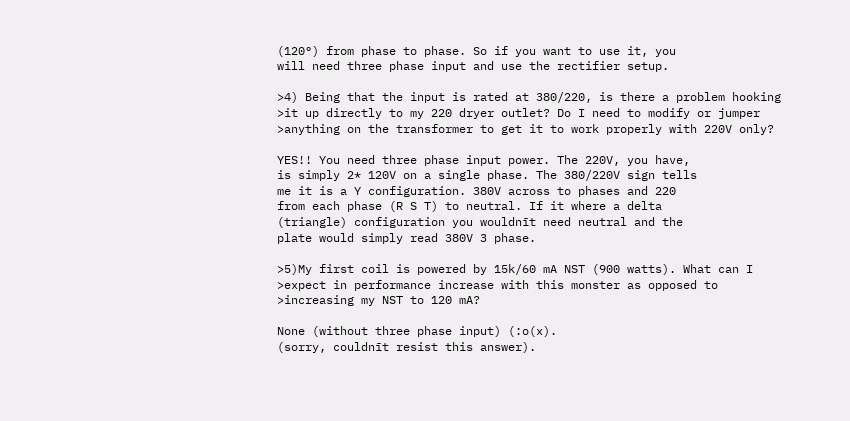(120°) from phase to phase. So if you want to use it, you
will need three phase input and use the rectifier setup.

>4) Being that the input is rated at 380/220, is there a problem hooking
>it up directly to my 220 dryer outlet? Do I need to modify or jumper
>anything on the transformer to get it to work properly with 220V only?

YES!! You need three phase input power. The 220V, you have,
is simply 2* 120V on a single phase. The 380/220V sign tells
me it is a Y configuration. 380V across to phases and 220
from each phase (R S T) to neutral. If it where a delta
(triangle) configuration you wouldnīt need neutral and the
plate would simply read 380V 3 phase.

>5)My first coil is powered by 15k/60 mA NST (900 watts). What can I
>expect in performance increase with this monster as opposed to
>increasing my NST to 120 mA?

None (without three phase input) (:o(x).
(sorry, couldnīt resist this answer).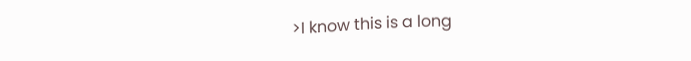>I know this is a long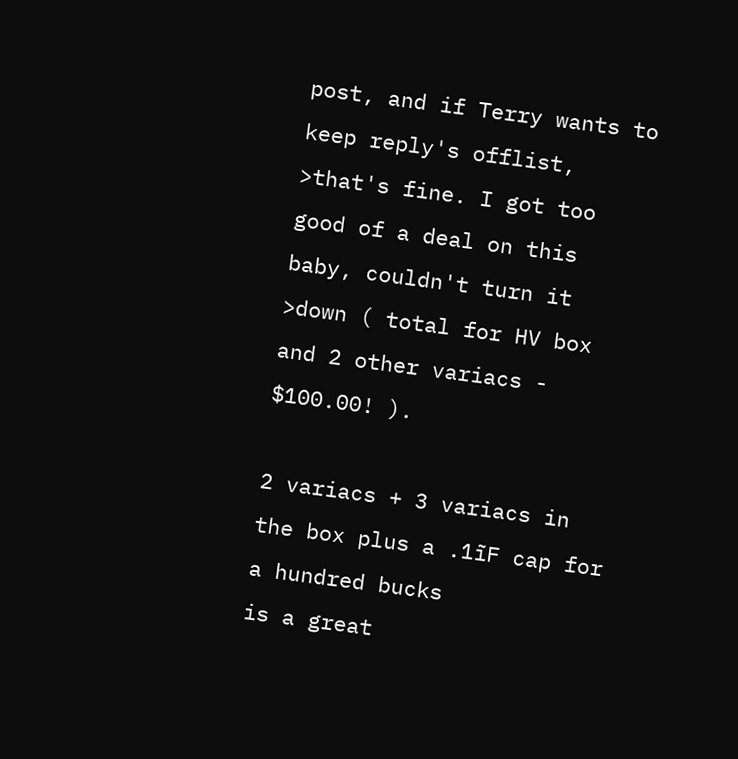post, and if Terry wants to keep reply's offlist,
>that's fine. I got too good of a deal on this baby, couldn't turn it
>down ( total for HV box and 2 other variacs - $100.00! ).

2 variacs + 3 variacs in the box plus a .1ĩF cap for a hundred bucks
is a great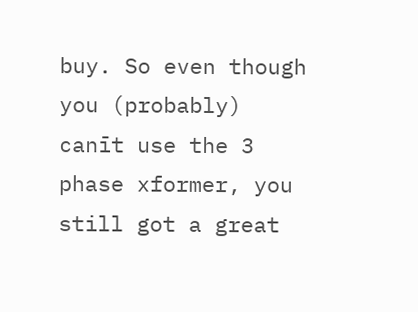buy. So even though you (probably) canīt use the 3
phase xformer, you still got a great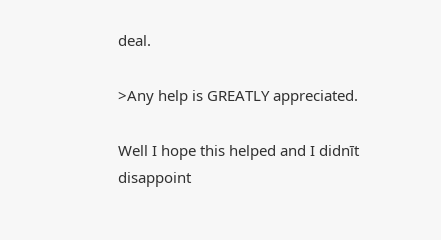deal.

>Any help is GREATLY appreciated.

Well I hope this helped and I didnīt disappoint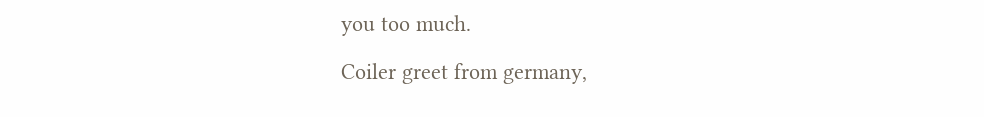you too much.

Coiler greet from germany,